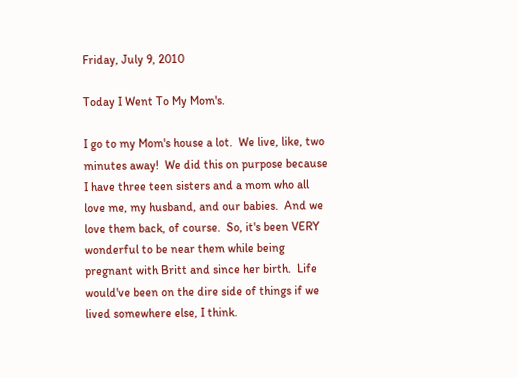Friday, July 9, 2010

Today I Went To My Mom's.

I go to my Mom's house a lot.  We live, like, two minutes away!  We did this on purpose because I have three teen sisters and a mom who all love me, my husband, and our babies.  And we love them back, of course.  So, it's been VERY wonderful to be near them while being pregnant with Britt and since her birth.  Life would've been on the dire side of things if we lived somewhere else, I think.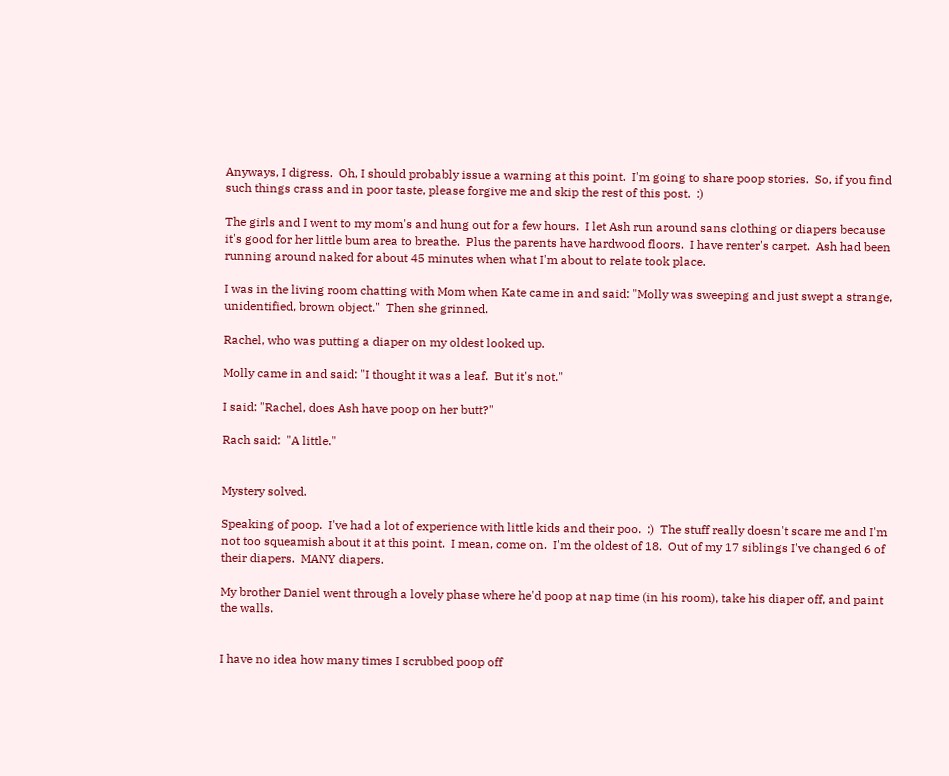Anyways, I digress.  Oh, I should probably issue a warning at this point.  I'm going to share poop stories.  So, if you find such things crass and in poor taste, please forgive me and skip the rest of this post.  :)

The girls and I went to my mom's and hung out for a few hours.  I let Ash run around sans clothing or diapers because it's good for her little bum area to breathe.  Plus the parents have hardwood floors.  I have renter's carpet.  Ash had been running around naked for about 45 minutes when what I'm about to relate took place.

I was in the living room chatting with Mom when Kate came in and said: "Molly was sweeping and just swept a strange, unidentified, brown object."  Then she grinned.

Rachel, who was putting a diaper on my oldest looked up.

Molly came in and said: "I thought it was a leaf.  But it's not."

I said: "Rachel, does Ash have poop on her butt?"

Rach said:  "A little."


Mystery solved.

Speaking of poop.  I've had a lot of experience with little kids and their poo.  :)  The stuff really doesn't scare me and I'm not too squeamish about it at this point.  I mean, come on.  I'm the oldest of 18.  Out of my 17 siblings I've changed 6 of their diapers.  MANY diapers.

My brother Daniel went through a lovely phase where he'd poop at nap time (in his room), take his diaper off, and paint the walls.


I have no idea how many times I scrubbed poop off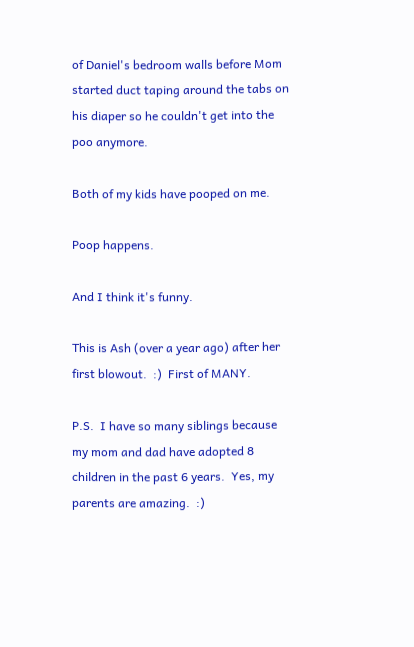of Daniel's bedroom walls before Mom started duct taping around the tabs on his diaper so he couldn't get into the poo anymore.

Both of my kids have pooped on me.

Poop happens.

And I think it's funny.

This is Ash (over a year ago) after her first blowout.  :)  First of MANY.

P.S.  I have so many siblings because my mom and dad have adopted 8 children in the past 6 years.  Yes, my parents are amazing.  :)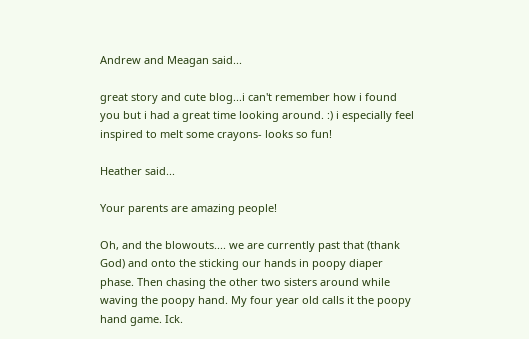Andrew and Meagan said...

great story and cute blog...i can't remember how i found you but i had a great time looking around. :) i especially feel inspired to melt some crayons- looks so fun!

Heather said...

Your parents are amazing people!

Oh, and the blowouts.... we are currently past that (thank God) and onto the sticking our hands in poopy diaper phase. Then chasing the other two sisters around while waving the poopy hand. My four year old calls it the poopy hand game. Ick.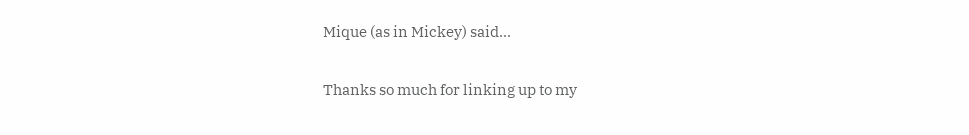Mique (as in Mickey) said...

Thanks so much for linking up to my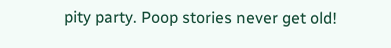pity party. Poop stories never get old!